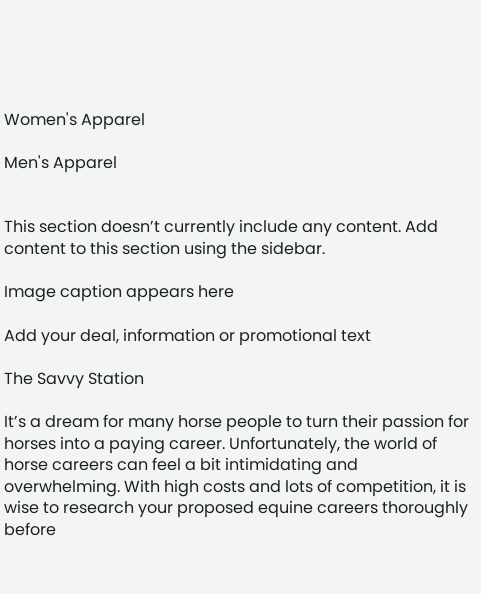Women's Apparel

Men's Apparel


This section doesn’t currently include any content. Add content to this section using the sidebar.

Image caption appears here

Add your deal, information or promotional text

The Savvy Station

It’s a dream for many horse people to turn their passion for horses into a paying career. Unfortunately, the world of horse careers can feel a bit intimidating and overwhelming. With high costs and lots of competition, it is wise to research your proposed equine careers thoroughly before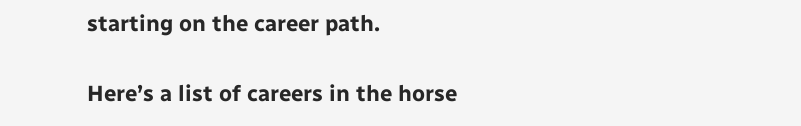starting on the career path.

Here’s a list of careers in the horse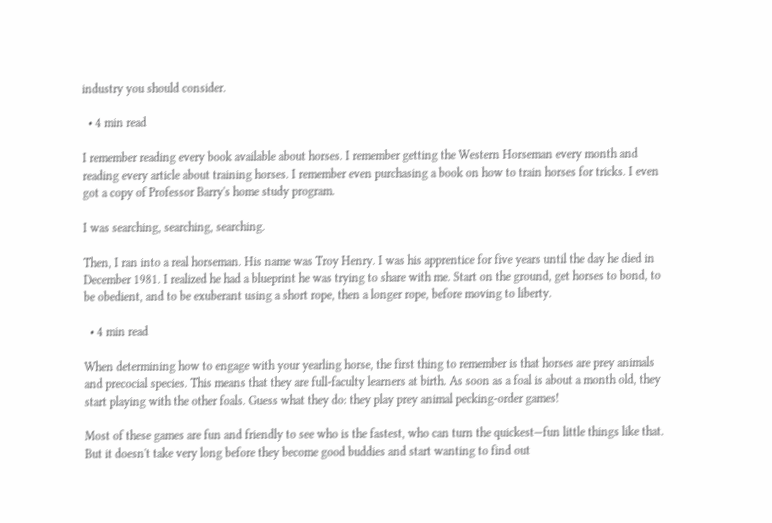industry you should consider.

  • 4 min read

I remember reading every book available about horses. I remember getting the Western Horseman every month and reading every article about training horses. I remember even purchasing a book on how to train horses for tricks. I even got a copy of Professor Barry's home study program.

I was searching, searching, searching.

Then, I ran into a real horseman. His name was Troy Henry. I was his apprentice for five years until the day he died in December 1981. I realized he had a blueprint he was trying to share with me. Start on the ground, get horses to bond, to be obedient, and to be exuberant using a short rope, then a longer rope, before moving to liberty.

  • 4 min read

When determining how to engage with your yearling horse, the first thing to remember is that horses are prey animals and precocial species. This means that they are full-faculty learners at birth. As soon as a foal is about a month old, they start playing with the other foals. Guess what they do: they play prey animal pecking-order games!

Most of these games are fun and friendly to see who is the fastest, who can turn the quickest—fun little things like that. But it doesn't take very long before they become good buddies and start wanting to find out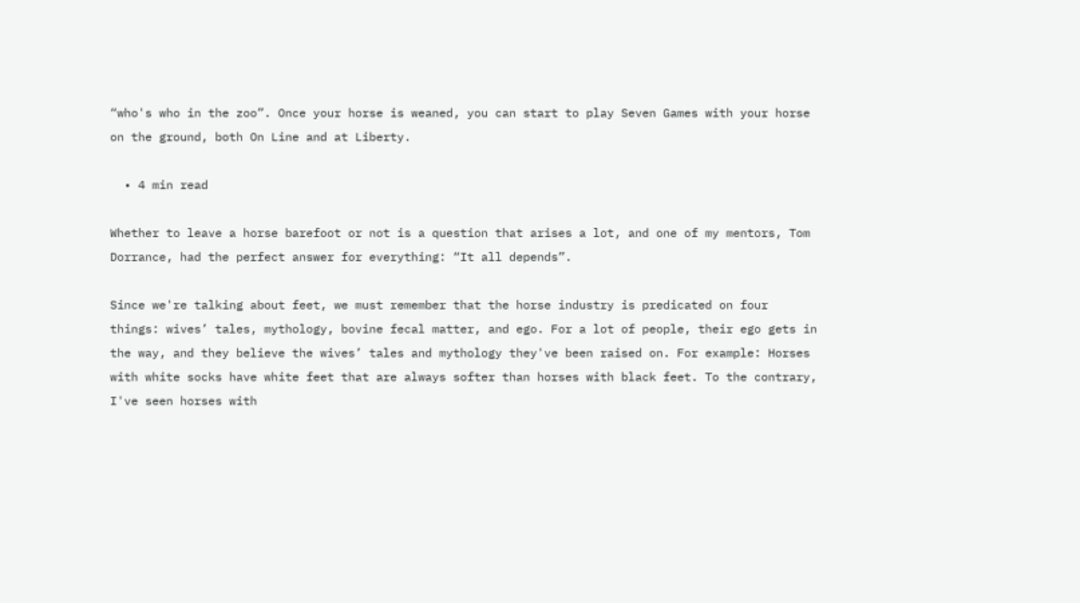“who's who in the zoo”. Once your horse is weaned, you can start to play Seven Games with your horse on the ground, both On Line and at Liberty.

  • 4 min read

Whether to leave a horse barefoot or not is a question that arises a lot, and one of my mentors, Tom Dorrance, had the perfect answer for everything: “It all depends”.

Since we're talking about feet, we must remember that the horse industry is predicated on four things: wives’ tales, mythology, bovine fecal matter, and ego. For a lot of people, their ego gets in the way, and they believe the wives’ tales and mythology they've been raised on. For example: Horses with white socks have white feet that are always softer than horses with black feet. To the contrary, I've seen horses with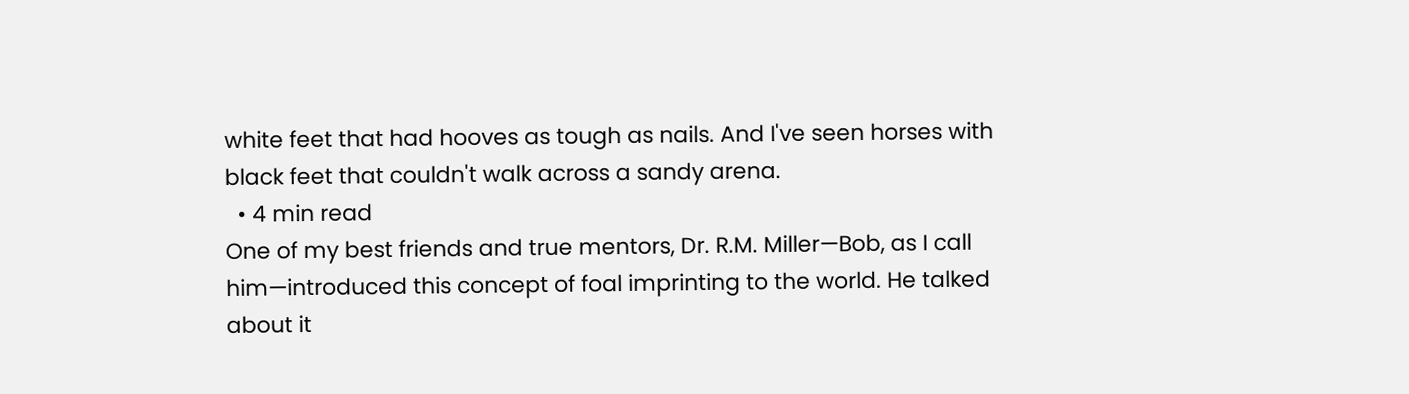white feet that had hooves as tough as nails. And I've seen horses with black feet that couldn't walk across a sandy arena.
  • 4 min read
One of my best friends and true mentors, Dr. R.M. Miller—Bob, as I call him—introduced this concept of foal imprinting to the world. He talked about it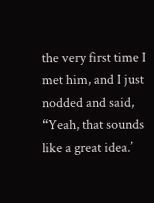the very first time I met him, and I just nodded and said, “Yeah, that sounds like a great idea.’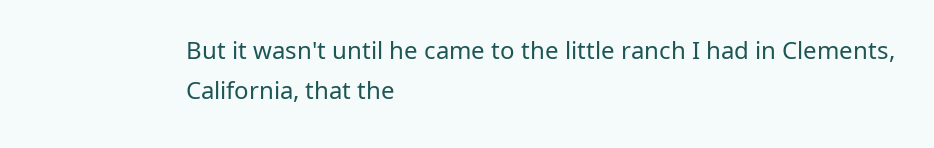But it wasn't until he came to the little ranch I had in Clements, California, that the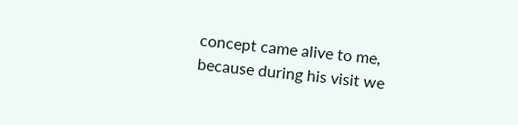concept came alive to me, because during his visit we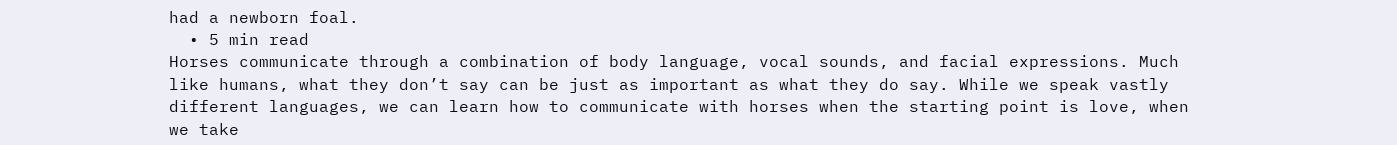had a newborn foal.
  • 5 min read
Horses communicate through a combination of body language, vocal sounds, and facial expressions. Much like humans, what they don’t say can be just as important as what they do say. While we speak vastly different languages, we can learn how to communicate with horses when the starting point is love, when we take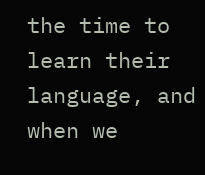the time to learn their language, and when we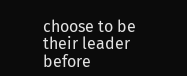choose to be their leader before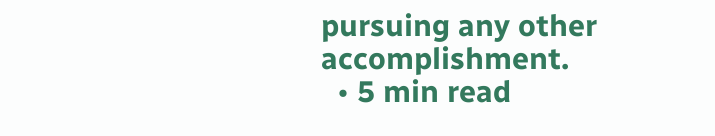pursuing any other accomplishment.
  • 5 min read